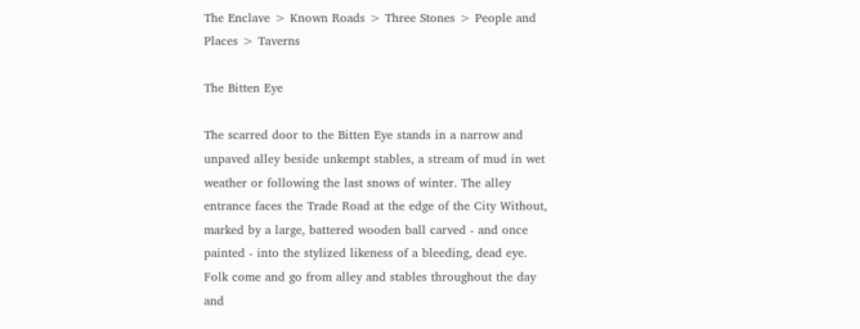The Enclave > Known Roads > Three Stones > People and Places > Taverns

The Bitten Eye

The scarred door to the Bitten Eye stands in a narrow and unpaved alley beside unkempt stables, a stream of mud in wet weather or following the last snows of winter. The alley entrance faces the Trade Road at the edge of the City Without, marked by a large, battered wooden ball carved - and once painted - into the stylized likeness of a bleeding, dead eye. Folk come and go from alley and stables throughout the day and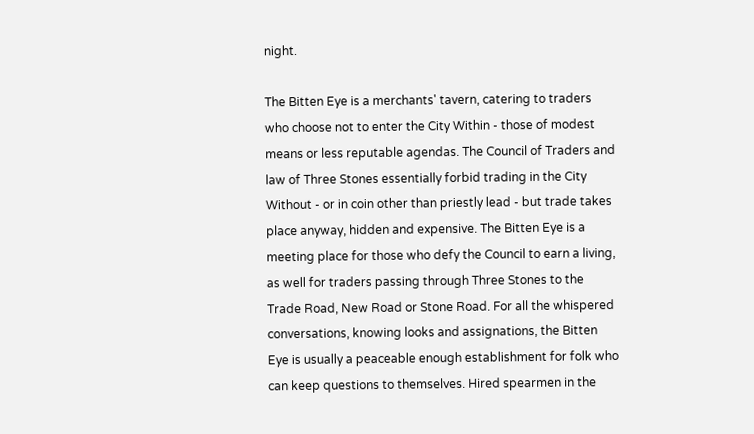night.

The Bitten Eye is a merchants' tavern, catering to traders who choose not to enter the City Within - those of modest means or less reputable agendas. The Council of Traders and law of Three Stones essentially forbid trading in the City Without - or in coin other than priestly lead - but trade takes place anyway, hidden and expensive. The Bitten Eye is a meeting place for those who defy the Council to earn a living, as well for traders passing through Three Stones to the Trade Road, New Road or Stone Road. For all the whispered conversations, knowing looks and assignations, the Bitten Eye is usually a peaceable enough establishment for folk who can keep questions to themselves. Hired spearmen in the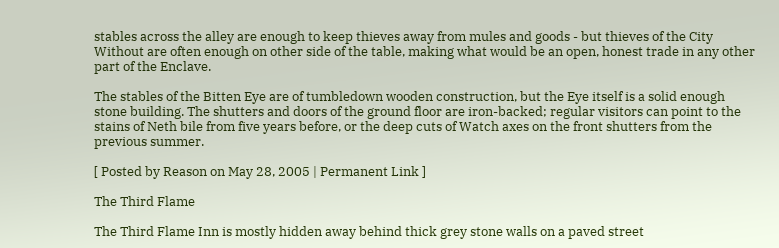stables across the alley are enough to keep thieves away from mules and goods - but thieves of the City Without are often enough on other side of the table, making what would be an open, honest trade in any other part of the Enclave.

The stables of the Bitten Eye are of tumbledown wooden construction, but the Eye itself is a solid enough stone building. The shutters and doors of the ground floor are iron-backed; regular visitors can point to the stains of Neth bile from five years before, or the deep cuts of Watch axes on the front shutters from the previous summer.

[ Posted by Reason on May 28, 2005 | Permanent Link ]

The Third Flame

The Third Flame Inn is mostly hidden away behind thick grey stone walls on a paved street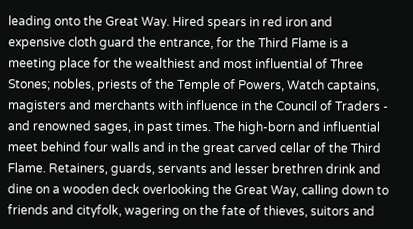leading onto the Great Way. Hired spears in red iron and expensive cloth guard the entrance, for the Third Flame is a meeting place for the wealthiest and most influential of Three Stones; nobles, priests of the Temple of Powers, Watch captains, magisters and merchants with influence in the Council of Traders - and renowned sages, in past times. The high-born and influential meet behind four walls and in the great carved cellar of the Third Flame. Retainers, guards, servants and lesser brethren drink and dine on a wooden deck overlooking the Great Way, calling down to friends and cityfolk, wagering on the fate of thieves, suitors and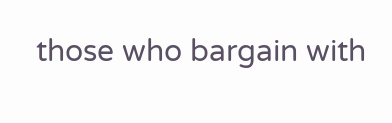those who bargain with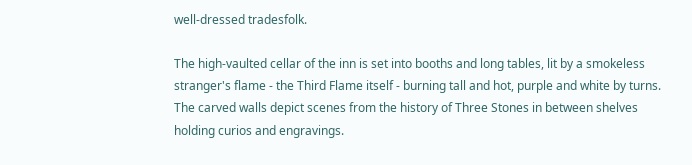well-dressed tradesfolk.

The high-vaulted cellar of the inn is set into booths and long tables, lit by a smokeless stranger's flame - the Third Flame itself - burning tall and hot, purple and white by turns. The carved walls depict scenes from the history of Three Stones in between shelves holding curios and engravings.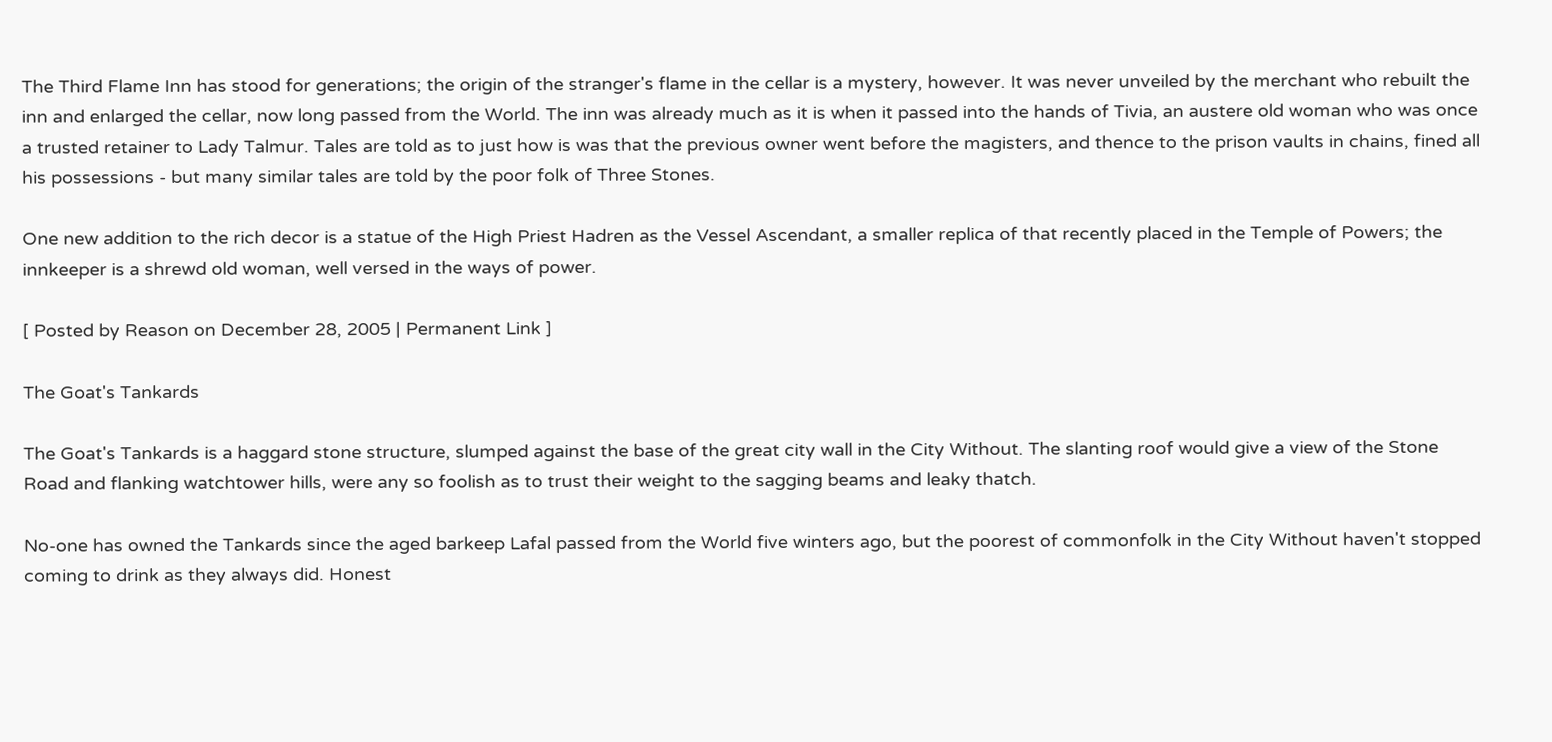The Third Flame Inn has stood for generations; the origin of the stranger's flame in the cellar is a mystery, however. It was never unveiled by the merchant who rebuilt the inn and enlarged the cellar, now long passed from the World. The inn was already much as it is when it passed into the hands of Tivia, an austere old woman who was once a trusted retainer to Lady Talmur. Tales are told as to just how is was that the previous owner went before the magisters, and thence to the prison vaults in chains, fined all his possessions - but many similar tales are told by the poor folk of Three Stones.

One new addition to the rich decor is a statue of the High Priest Hadren as the Vessel Ascendant, a smaller replica of that recently placed in the Temple of Powers; the innkeeper is a shrewd old woman, well versed in the ways of power.

[ Posted by Reason on December 28, 2005 | Permanent Link ]

The Goat's Tankards

The Goat's Tankards is a haggard stone structure, slumped against the base of the great city wall in the City Without. The slanting roof would give a view of the Stone Road and flanking watchtower hills, were any so foolish as to trust their weight to the sagging beams and leaky thatch.

No-one has owned the Tankards since the aged barkeep Lafal passed from the World five winters ago, but the poorest of commonfolk in the City Without haven't stopped coming to drink as they always did. Honest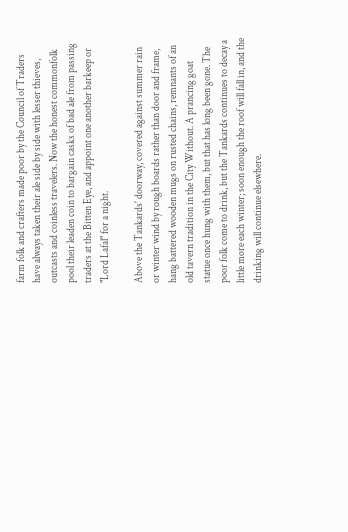farm folk and crafters made poor by the Council of Traders have always taken their ale side by side with lesser thieves, outcasts and coinless travelers. Now the honest commonfolk pool their leaden coin to bargain casks of bad ale from passing traders at the Bitten Eye, and appoint one another barkeep or "Lord Lafal" for a night.

Above the Tankards' doorway, covered against summer rain or winter wind by rough boards rather than door and frame, hang battered wooden mugs on rusted chains, remnants of an old tavern tradition in the City Without. A prancing goat statue once hung with them, but that has long been gone. The poor folk come to drink, but the Tankards continues to decay a little more each winter; soon enough the roof will fall in, and the drinking will continue elsewhere.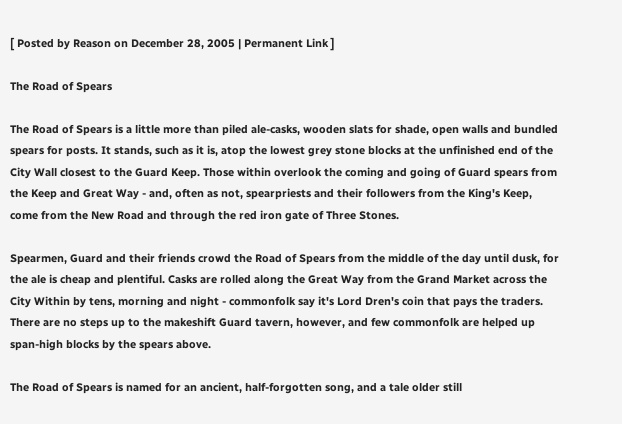[ Posted by Reason on December 28, 2005 | Permanent Link ]

The Road of Spears

The Road of Spears is a little more than piled ale-casks, wooden slats for shade, open walls and bundled spears for posts. It stands, such as it is, atop the lowest grey stone blocks at the unfinished end of the City Wall closest to the Guard Keep. Those within overlook the coming and going of Guard spears from the Keep and Great Way - and, often as not, spearpriests and their followers from the King's Keep, come from the New Road and through the red iron gate of Three Stones.

Spearmen, Guard and their friends crowd the Road of Spears from the middle of the day until dusk, for the ale is cheap and plentiful. Casks are rolled along the Great Way from the Grand Market across the City Within by tens, morning and night - commonfolk say it's Lord Dren's coin that pays the traders. There are no steps up to the makeshift Guard tavern, however, and few commonfolk are helped up span-high blocks by the spears above.

The Road of Spears is named for an ancient, half-forgotten song, and a tale older still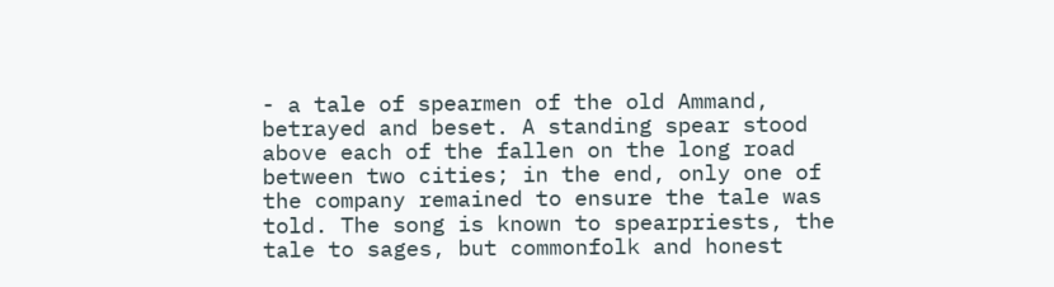- a tale of spearmen of the old Ammand, betrayed and beset. A standing spear stood above each of the fallen on the long road between two cities; in the end, only one of the company remained to ensure the tale was told. The song is known to spearpriests, the tale to sages, but commonfolk and honest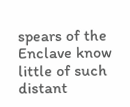spears of the Enclave know little of such distant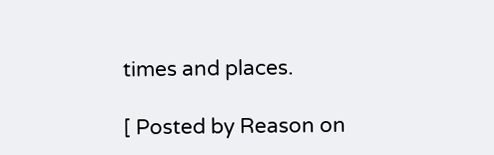times and places.

[ Posted by Reason on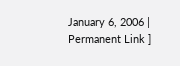January 6, 2006 | Permanent Link ]